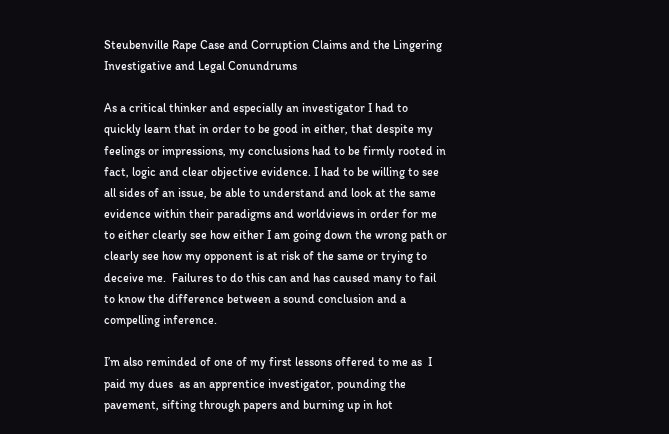Steubenville Rape Case and Corruption Claims and the Lingering Investigative and Legal Conundrums

As a critical thinker and especially an investigator I had to quickly learn that in order to be good in either, that despite my feelings or impressions, my conclusions had to be firmly rooted in fact, logic and clear objective evidence. I had to be willing to see all sides of an issue, be able to understand and look at the same evidence within their paradigms and worldviews in order for me to either clearly see how either I am going down the wrong path or clearly see how my opponent is at risk of the same or trying to deceive me.  Failures to do this can and has caused many to fail to know the difference between a sound conclusion and a compelling inference.

I’m also reminded of one of my first lessons offered to me as  I paid my dues  as an apprentice investigator, pounding the pavement, sifting through papers and burning up in hot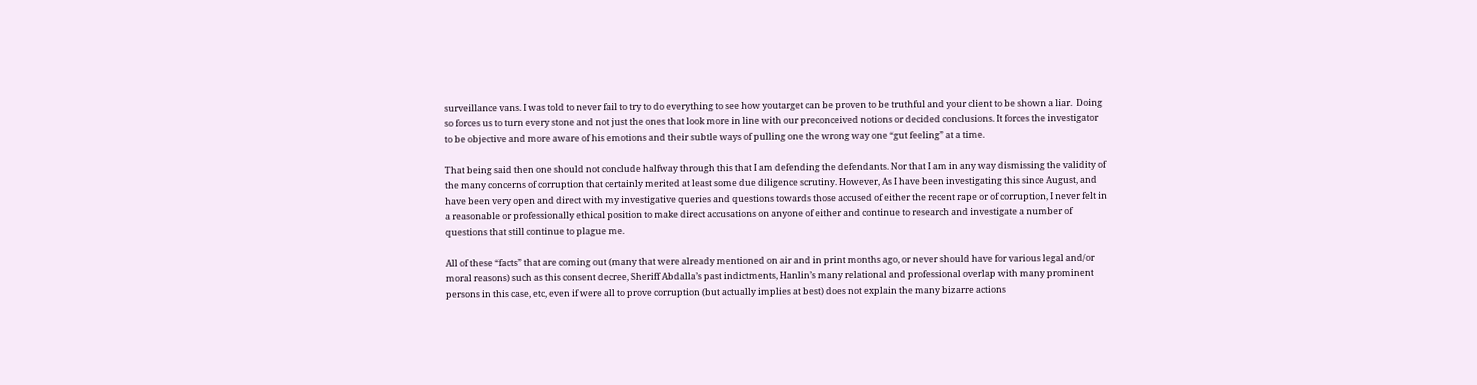surveillance vans. I was told to never fail to try to do everything to see how youtarget can be proven to be truthful and your client to be shown a liar.  Doing so forces us to turn every stone and not just the ones that look more in line with our preconceived notions or decided conclusions. It forces the investigator to be objective and more aware of his emotions and their subtle ways of pulling one the wrong way one “gut feeling” at a time.

That being said then one should not conclude halfway through this that I am defending the defendants. Nor that I am in any way dismissing the validity of the many concerns of corruption that certainly merited at least some due diligence scrutiny. However, As I have been investigating this since August, and have been very open and direct with my investigative queries and questions towards those accused of either the recent rape or of corruption, I never felt in a reasonable or professionally ethical position to make direct accusations on anyone of either and continue to research and investigate a number of questions that still continue to plague me.

All of these “facts” that are coming out (many that were already mentioned on air and in print months ago, or never should have for various legal and/or moral reasons) such as this consent decree, Sheriff Abdalla’s past indictments, Hanlin’s many relational and professional overlap with many prominent persons in this case, etc, even if were all to prove corruption (but actually implies at best) does not explain the many bizarre actions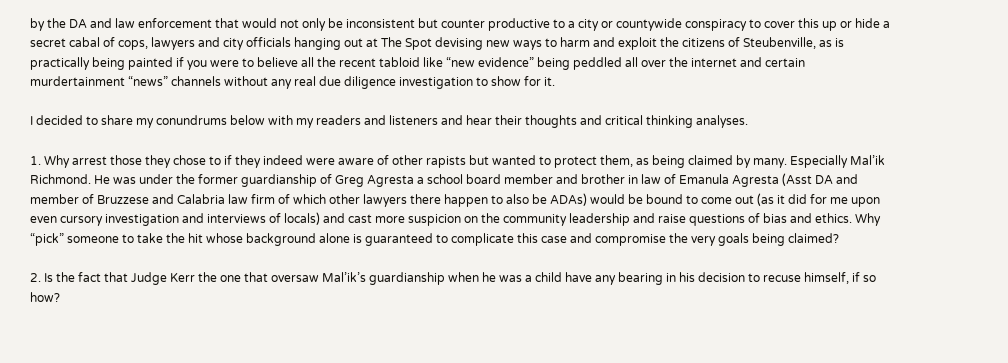by the DA and law enforcement that would not only be inconsistent but counter productive to a city or countywide conspiracy to cover this up or hide a secret cabal of cops, lawyers and city officials hanging out at The Spot devising new ways to harm and exploit the citizens of Steubenville, as is practically being painted if you were to believe all the recent tabloid like “new evidence” being peddled all over the internet and certain murdertainment “news” channels without any real due diligence investigation to show for it.

I decided to share my conundrums below with my readers and listeners and hear their thoughts and critical thinking analyses.

1. Why arrest those they chose to if they indeed were aware of other rapists but wanted to protect them, as being claimed by many. Especially Mal’ik Richmond. He was under the former guardianship of Greg Agresta a school board member and brother in law of Emanula Agresta (Asst DA and member of Bruzzese and Calabria law firm of which other lawyers there happen to also be ADAs) would be bound to come out (as it did for me upon even cursory investigation and interviews of locals) and cast more suspicion on the community leadership and raise questions of bias and ethics. Why “pick” someone to take the hit whose background alone is guaranteed to complicate this case and compromise the very goals being claimed?

2. Is the fact that Judge Kerr the one that oversaw Mal’ik’s guardianship when he was a child have any bearing in his decision to recuse himself, if so how?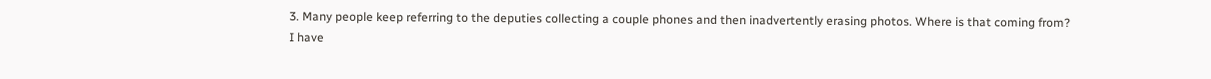3. Many people keep referring to the deputies collecting a couple phones and then inadvertently erasing photos. Where is that coming from? I have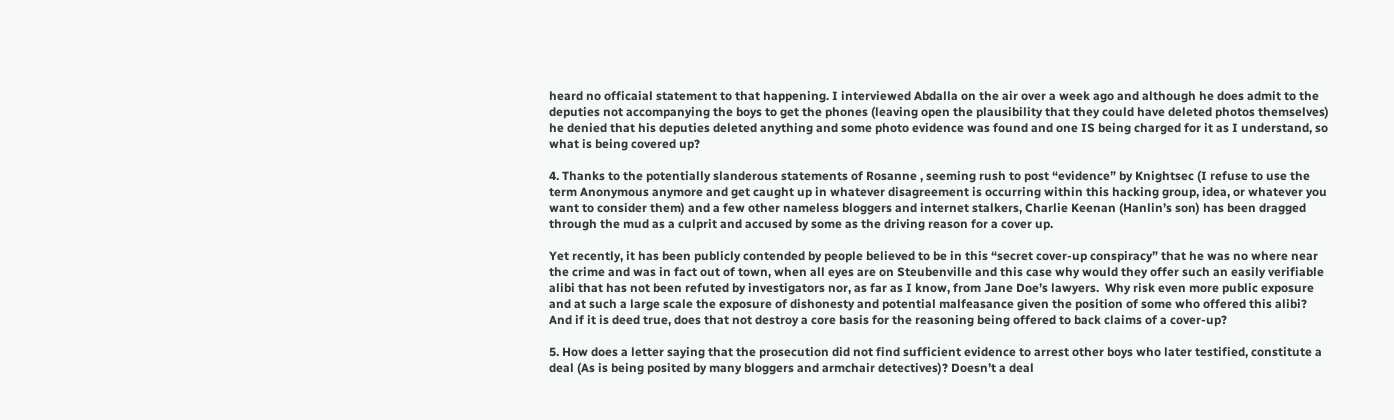heard no officaial statement to that happening. I interviewed Abdalla on the air over a week ago and although he does admit to the deputies not accompanying the boys to get the phones (leaving open the plausibility that they could have deleted photos themselves) he denied that his deputies deleted anything and some photo evidence was found and one IS being charged for it as I understand, so what is being covered up?

4. Thanks to the potentially slanderous statements of Rosanne , seeming rush to post “evidence” by Knightsec (I refuse to use the term Anonymous anymore and get caught up in whatever disagreement is occurring within this hacking group, idea, or whatever you want to consider them) and a few other nameless bloggers and internet stalkers, Charlie Keenan (Hanlin’s son) has been dragged through the mud as a culprit and accused by some as the driving reason for a cover up.

Yet recently, it has been publicly contended by people believed to be in this “secret cover-up conspiracy” that he was no where near the crime and was in fact out of town, when all eyes are on Steubenville and this case why would they offer such an easily verifiable alibi that has not been refuted by investigators nor, as far as I know, from Jane Doe’s lawyers.  Why risk even more public exposure and at such a large scale the exposure of dishonesty and potential malfeasance given the position of some who offered this alibi? And if it is deed true, does that not destroy a core basis for the reasoning being offered to back claims of a cover-up?

5. How does a letter saying that the prosecution did not find sufficient evidence to arrest other boys who later testified, constitute a deal (As is being posited by many bloggers and armchair detectives)? Doesn’t a deal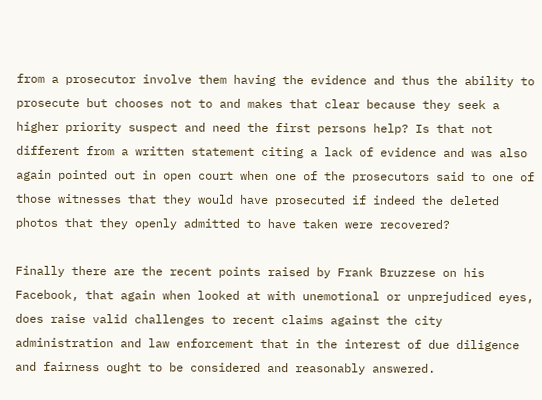from a prosecutor involve them having the evidence and thus the ability to prosecute but chooses not to and makes that clear because they seek a higher priority suspect and need the first persons help? Is that not different from a written statement citing a lack of evidence and was also again pointed out in open court when one of the prosecutors said to one of those witnesses that they would have prosecuted if indeed the deleted photos that they openly admitted to have taken were recovered?

Finally there are the recent points raised by Frank Bruzzese on his Facebook, that again when looked at with unemotional or unprejudiced eyes, does raise valid challenges to recent claims against the city administration and law enforcement that in the interest of due diligence and fairness ought to be considered and reasonably answered.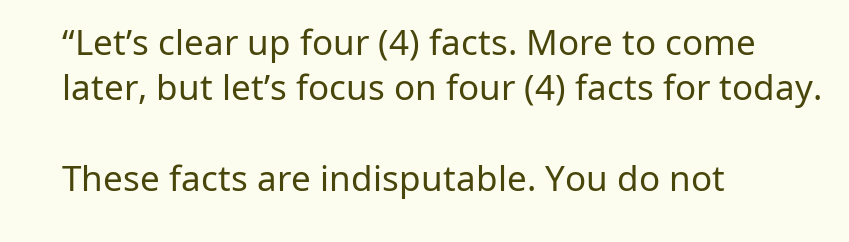“Let’s clear up four (4) facts. More to come later, but let’s focus on four (4) facts for today.

These facts are indisputable. You do not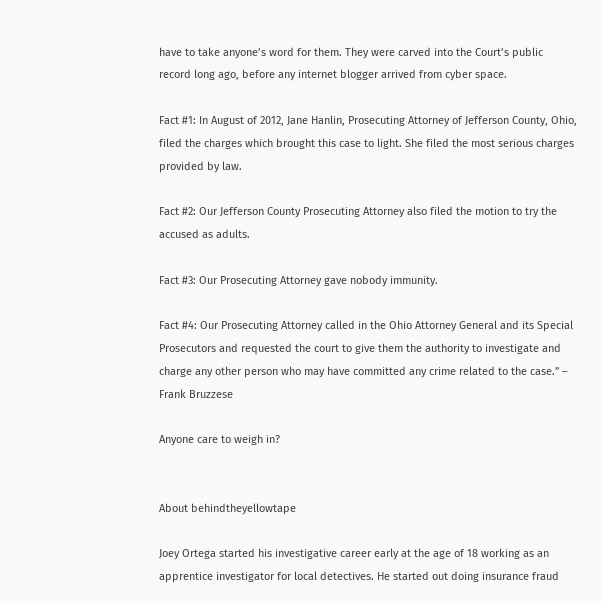have to take anyone’s word for them. They were carved into the Court’s public record long ago, before any internet blogger arrived from cyber space.

Fact #1: In August of 2012, Jane Hanlin, Prosecuting Attorney of Jefferson County, Ohio, filed the charges which brought this case to light. She filed the most serious charges provided by law.

Fact #2: Our Jefferson County Prosecuting Attorney also filed the motion to try the accused as adults.

Fact #3: Our Prosecuting Attorney gave nobody immunity.

Fact #4: Our Prosecuting Attorney called in the Ohio Attorney General and its Special Prosecutors and requested the court to give them the authority to investigate and charge any other person who may have committed any crime related to the case.” – Frank Bruzzese

Anyone care to weigh in?


About behindtheyellowtape

Joey Ortega started his investigative career early at the age of 18 working as an apprentice investigator for local detectives. He started out doing insurance fraud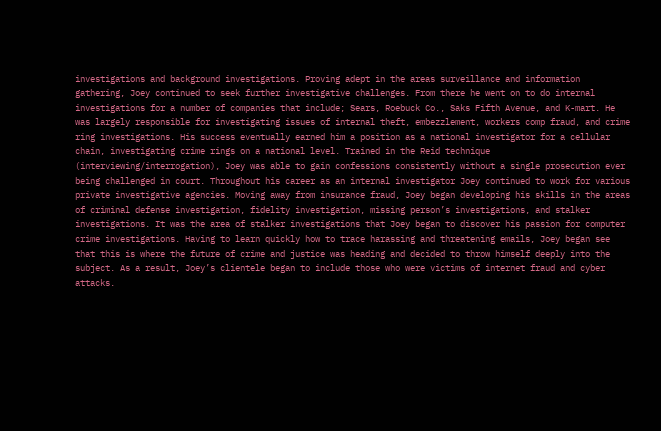investigations and background investigations. Proving adept in the areas surveillance and information gathering, Joey continued to seek further investigative challenges. From there he went on to do internal investigations for a number of companies that include; Sears, Roebuck Co., Saks Fifth Avenue, and K-mart. He was largely responsible for investigating issues of internal theft, embezzlement, workers comp fraud, and crime ring investigations. His success eventually earned him a position as a national investigator for a cellular chain, investigating crime rings on a national level. Trained in the Reid technique (interviewing/interrogation), Joey was able to gain confessions consistently without a single prosecution ever being challenged in court. Throughout his career as an internal investigator Joey continued to work for various private investigative agencies. Moving away from insurance fraud, Joey began developing his skills in the areas of criminal defense investigation, fidelity investigation, missing person’s investigations, and stalker investigations. It was the area of stalker investigations that Joey began to discover his passion for computer crime investigations. Having to learn quickly how to trace harassing and threatening emails, Joey began see that this is where the future of crime and justice was heading and decided to throw himself deeply into the subject. As a result, Joey’s clientele began to include those who were victims of internet fraud and cyber attacks.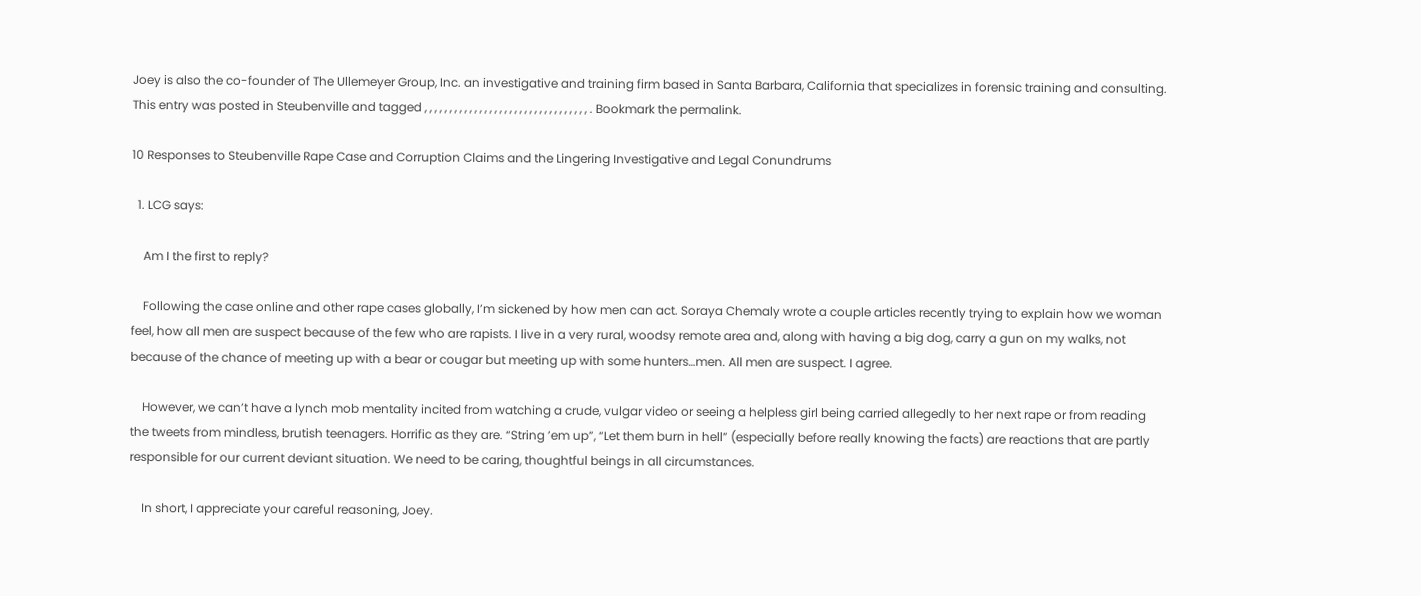Joey is also the co-founder of The Ullemeyer Group, Inc. an investigative and training firm based in Santa Barbara, California that specializes in forensic training and consulting.
This entry was posted in Steubenville and tagged , , , , , , , , , , , , , , , , , , , , , , , , , , , , , , , , , . Bookmark the permalink.

10 Responses to Steubenville Rape Case and Corruption Claims and the Lingering Investigative and Legal Conundrums

  1. LCG says:

    Am I the first to reply?

    Following the case online and other rape cases globally, I’m sickened by how men can act. Soraya Chemaly wrote a couple articles recently trying to explain how we woman feel, how all men are suspect because of the few who are rapists. I live in a very rural, woodsy remote area and, along with having a big dog, carry a gun on my walks, not because of the chance of meeting up with a bear or cougar but meeting up with some hunters…men. All men are suspect. I agree.

    However, we can’t have a lynch mob mentality incited from watching a crude, vulgar video or seeing a helpless girl being carried allegedly to her next rape or from reading the tweets from mindless, brutish teenagers. Horrific as they are. “String ’em up”, “Let them burn in hell” (especially before really knowing the facts) are reactions that are partly responsible for our current deviant situation. We need to be caring, thoughtful beings in all circumstances.

    In short, I appreciate your careful reasoning, Joey.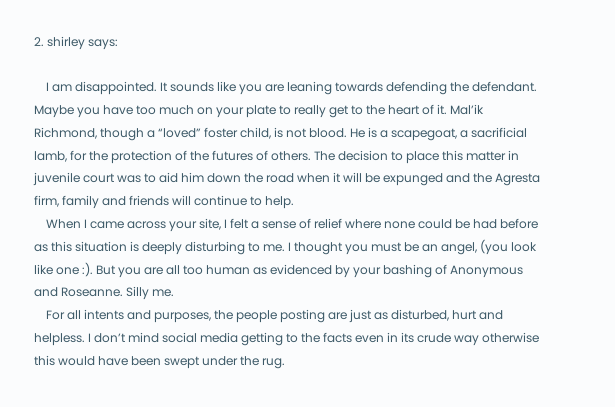2. shirley says:

    I am disappointed. It sounds like you are leaning towards defending the defendant. Maybe you have too much on your plate to really get to the heart of it. Mal’ik Richmond, though a “loved” foster child, is not blood. He is a scapegoat, a sacrificial lamb, for the protection of the futures of others. The decision to place this matter in juvenile court was to aid him down the road when it will be expunged and the Agresta firm, family and friends will continue to help.
    When I came across your site, I felt a sense of relief where none could be had before as this situation is deeply disturbing to me. I thought you must be an angel, (you look like one :). But you are all too human as evidenced by your bashing of Anonymous and Roseanne. Silly me.
    For all intents and purposes, the people posting are just as disturbed, hurt and helpless. I don’t mind social media getting to the facts even in its crude way otherwise this would have been swept under the rug.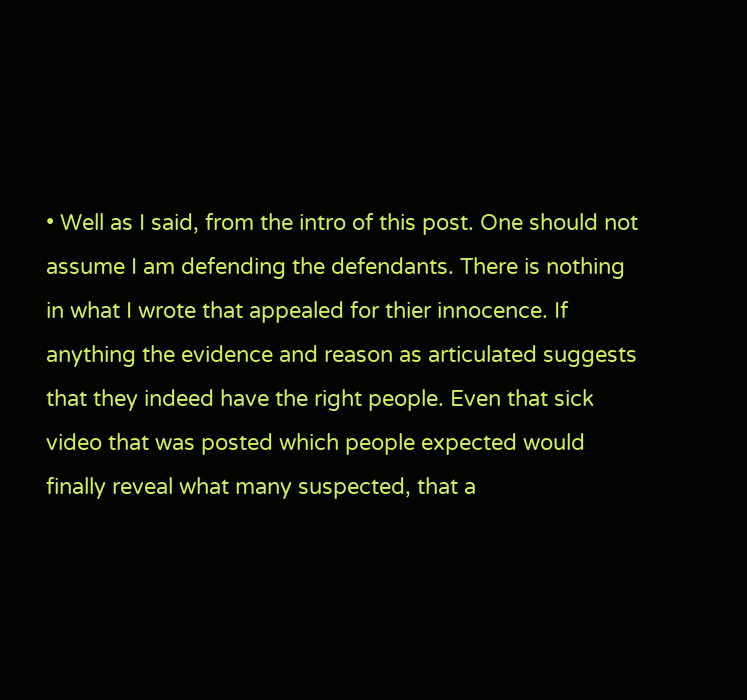• Well as I said, from the intro of this post. One should not assume I am defending the defendants. There is nothing in what I wrote that appealed for thier innocence. If anything the evidence and reason as articulated suggests that they indeed have the right people. Even that sick video that was posted which people expected would finally reveal what many suspected, that a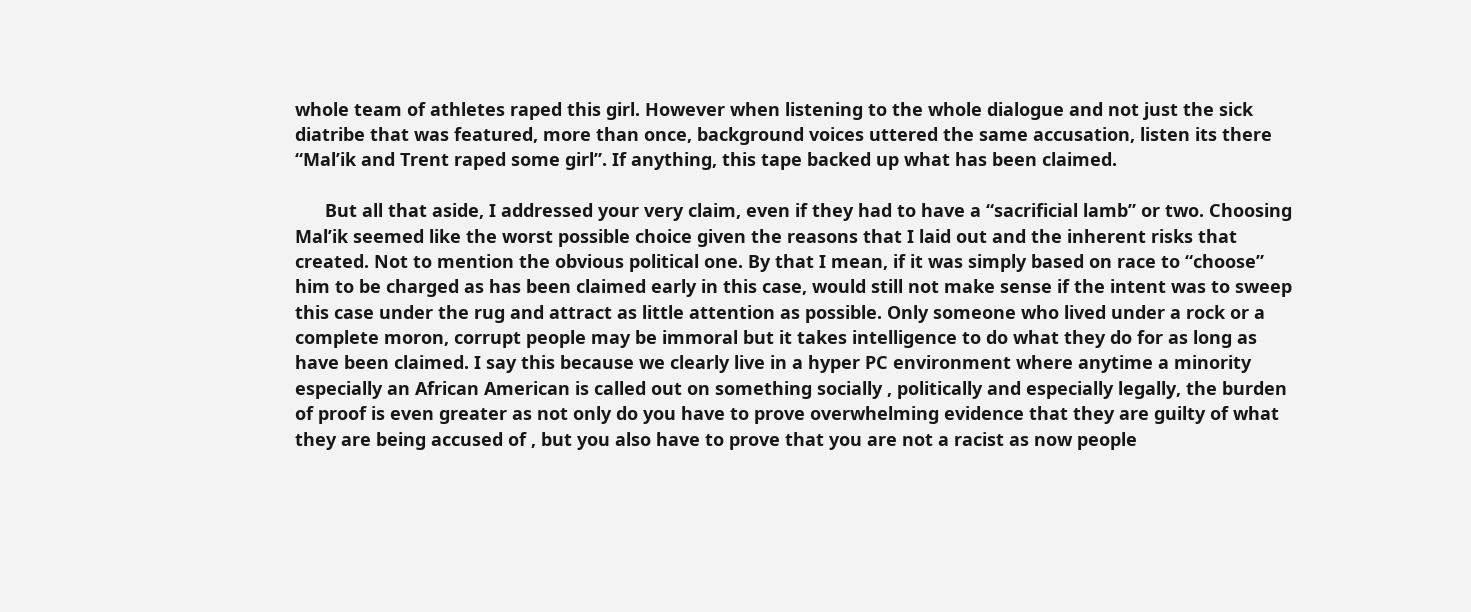whole team of athletes raped this girl. However when listening to the whole dialogue and not just the sick diatribe that was featured, more than once, background voices uttered the same accusation, listen its there “Mal’ik and Trent raped some girl”. If anything, this tape backed up what has been claimed.

      But all that aside, I addressed your very claim, even if they had to have a “sacrificial lamb” or two. Choosing Mal’ik seemed like the worst possible choice given the reasons that I laid out and the inherent risks that created. Not to mention the obvious political one. By that I mean, if it was simply based on race to “choose” him to be charged as has been claimed early in this case, would still not make sense if the intent was to sweep this case under the rug and attract as little attention as possible. Only someone who lived under a rock or a complete moron, corrupt people may be immoral but it takes intelligence to do what they do for as long as have been claimed. I say this because we clearly live in a hyper PC environment where anytime a minority especially an African American is called out on something socially , politically and especially legally, the burden of proof is even greater as not only do you have to prove overwhelming evidence that they are guilty of what they are being accused of , but you also have to prove that you are not a racist as now people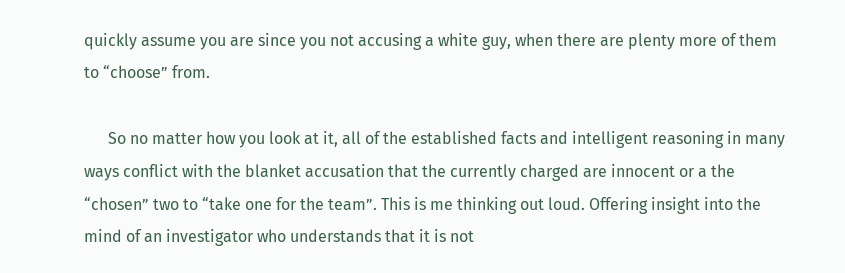quickly assume you are since you not accusing a white guy, when there are plenty more of them to “choose” from.

      So no matter how you look at it, all of the established facts and intelligent reasoning in many ways conflict with the blanket accusation that the currently charged are innocent or a the “chosen” two to “take one for the team”. This is me thinking out loud. Offering insight into the mind of an investigator who understands that it is not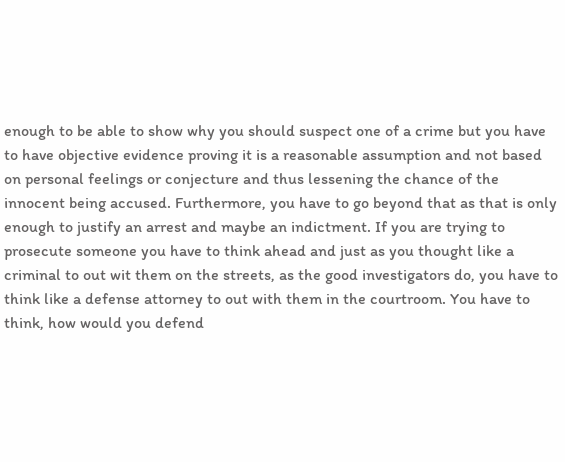enough to be able to show why you should suspect one of a crime but you have to have objective evidence proving it is a reasonable assumption and not based on personal feelings or conjecture and thus lessening the chance of the innocent being accused. Furthermore, you have to go beyond that as that is only enough to justify an arrest and maybe an indictment. If you are trying to prosecute someone you have to think ahead and just as you thought like a criminal to out wit them on the streets, as the good investigators do, you have to think like a defense attorney to out with them in the courtroom. You have to think, how would you defend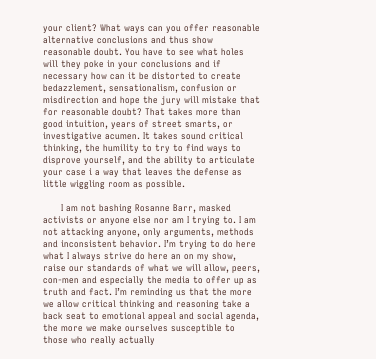your client? What ways can you offer reasonable alternative conclusions and thus show reasonable doubt. You have to see what holes will they poke in your conclusions and if necessary how can it be distorted to create bedazzlement, sensationalism, confusion or misdirection and hope the jury will mistake that for reasonable doubt? That takes more than good intuition, years of street smarts, or investigative acumen. It takes sound critical thinking, the humility to try to find ways to disprove yourself, and the ability to articulate your case i a way that leaves the defense as little wiggling room as possible.

      I am not bashing Rosanne Barr, masked activists or anyone else nor am I trying to. I am not attacking anyone, only arguments, methods and inconsistent behavior. I’m trying to do here what I always strive do here an on my show, raise our standards of what we will allow, peers, con-men and especially the media to offer up as truth and fact. I’m reminding us that the more we allow critical thinking and reasoning take a back seat to emotional appeal and social agenda, the more we make ourselves susceptible to those who really actually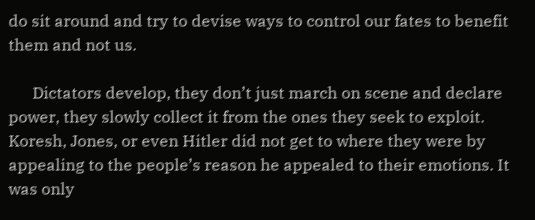do sit around and try to devise ways to control our fates to benefit them and not us.

      Dictators develop, they don’t just march on scene and declare power, they slowly collect it from the ones they seek to exploit. Koresh, Jones, or even Hitler did not get to where they were by appealing to the people’s reason he appealed to their emotions. It was only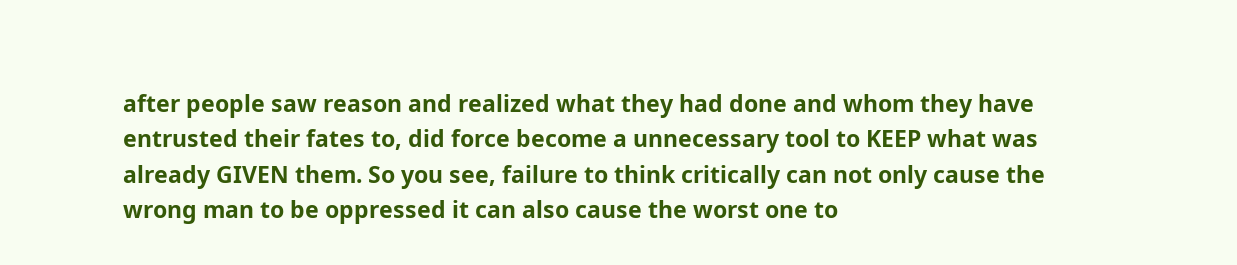after people saw reason and realized what they had done and whom they have entrusted their fates to, did force become a unnecessary tool to KEEP what was already GIVEN them. So you see, failure to think critically can not only cause the wrong man to be oppressed it can also cause the worst one to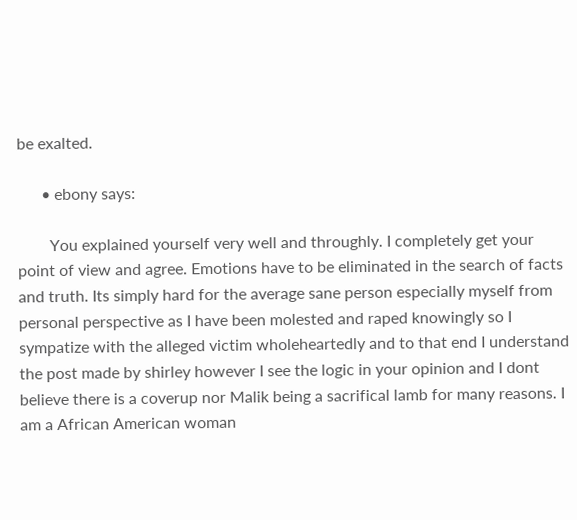be exalted.

      • ebony says:

        You explained yourself very well and throughly. I completely get your point of view and agree. Emotions have to be eliminated in the search of facts and truth. Its simply hard for the average sane person especially myself from personal perspective as I have been molested and raped knowingly so I sympatize with the alleged victim wholeheartedly and to that end I understand the post made by shirley however I see the logic in your opinion and I dont believe there is a coverup nor Malik being a sacrifical lamb for many reasons. I am a African American woman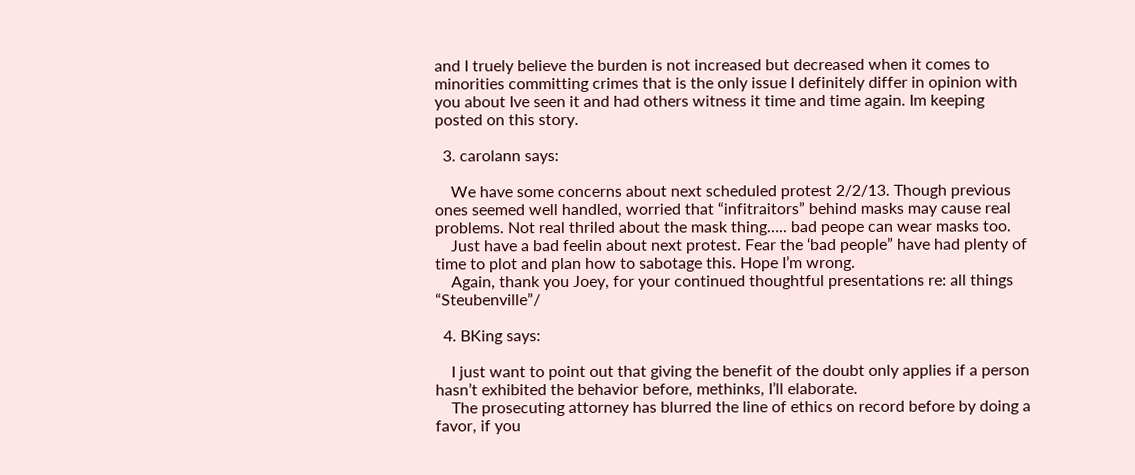and I truely believe the burden is not increased but decreased when it comes to minorities committing crimes that is the only issue I definitely differ in opinion with you about Ive seen it and had others witness it time and time again. Im keeping posted on this story.

  3. carolann says:

    We have some concerns about next scheduled protest 2/2/13. Though previous ones seemed well handled, worried that “infitraitors” behind masks may cause real problems. Not real thriled about the mask thing….. bad peope can wear masks too.
    Just have a bad feelin about next protest. Fear the ‘bad people” have had plenty of time to plot and plan how to sabotage this. Hope I’m wrong.
    Again, thank you Joey, for your continued thoughtful presentations re: all things “Steubenville”/

  4. BKing says:

    I just want to point out that giving the benefit of the doubt only applies if a person hasn’t exhibited the behavior before, methinks, I’ll elaborate.
    The prosecuting attorney has blurred the line of ethics on record before by doing a favor, if you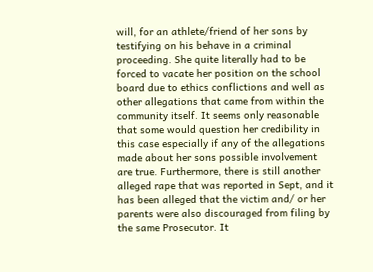will, for an athlete/friend of her sons by testifying on his behave in a criminal proceeding. She quite literally had to be forced to vacate her position on the school board due to ethics conflictions and well as other allegations that came from within the community itself. It seems only reasonable that some would question her credibility in this case especially if any of the allegations made about her sons possible involvement are true. Furthermore, there is still another alleged rape that was reported in Sept, and it has been alleged that the victim and/ or her parents were also discouraged from filing by the same Prosecutor. It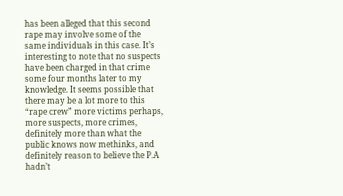has been alleged that this second rape may involve some of the same individuals in this case. It’s interesting to note that no suspects have been charged in that crime some four months later to my knowledge. It seems possible that there may be a lot more to this “rape crew” more victims perhaps, more suspects, more crimes, definitely more than what the public knows now methinks, and definitely reason to believe the P.A hadn’t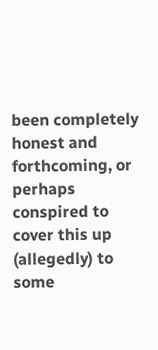been completely honest and forthcoming, or perhaps conspired to cover this up (allegedly) to some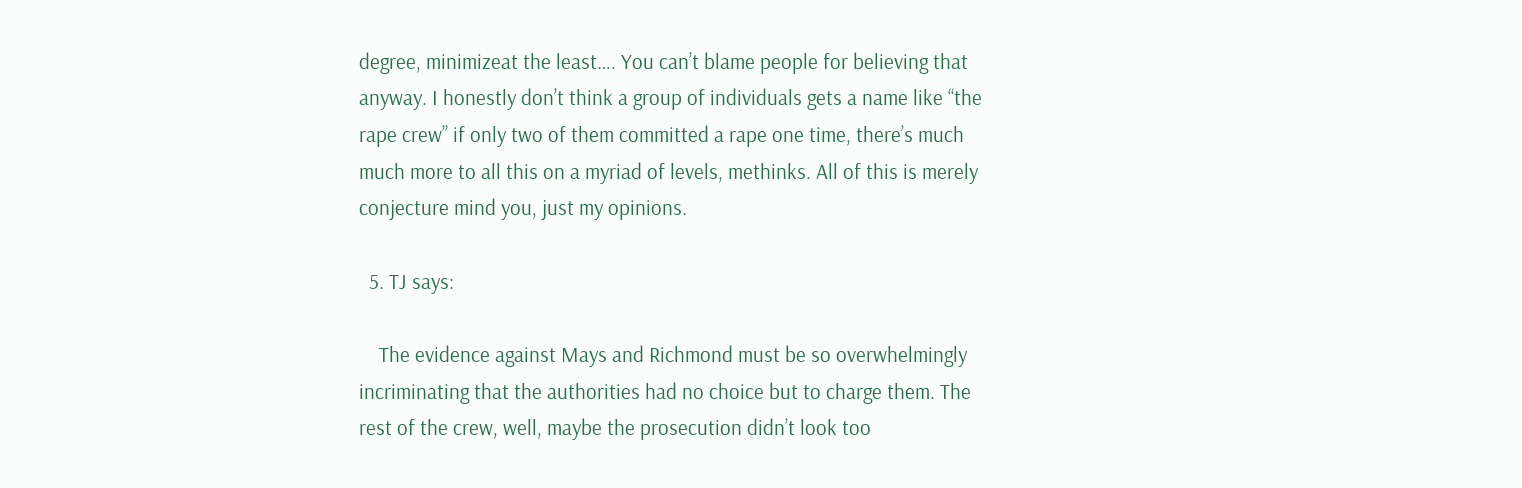degree, minimizeat the least…. You can’t blame people for believing that anyway. I honestly don’t think a group of individuals gets a name like “the rape crew” if only two of them committed a rape one time, there’s much much more to all this on a myriad of levels, methinks. All of this is merely conjecture mind you, just my opinions.

  5. TJ says:

    The evidence against Mays and Richmond must be so overwhelmingly incriminating that the authorities had no choice but to charge them. The rest of the crew, well, maybe the prosecution didn’t look too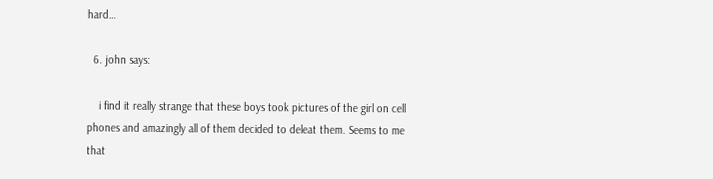hard…

  6. john says:

    i find it really strange that these boys took pictures of the girl on cell phones and amazingly all of them decided to deleat them. Seems to me that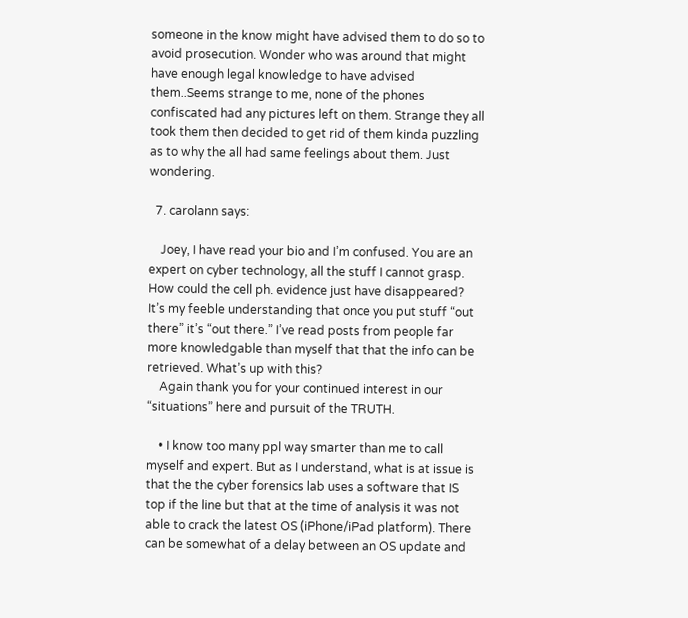someone in the know might have advised them to do so to avoid prosecution. Wonder who was around that might have enough legal knowledge to have advised them..Seems strange to me, none of the phones confiscated had any pictures left on them. Strange they all took them then decided to get rid of them kinda puzzling as to why the all had same feelings about them. Just wondering.

  7. carolann says:

    Joey, I have read your bio and I’m confused. You are an expert on cyber technology, all the stuff I cannot grasp. How could the cell ph. evidence just have disappeared? It’s my feeble understanding that once you put stuff “out there” it’s “out there.” I’ve read posts from people far more knowledgable than myself that that the info can be retrieved. What’s up with this?
    Again thank you for your continued interest in our “situations” here and pursuit of the TRUTH.

    • I know too many ppl way smarter than me to call myself and expert. But as I understand, what is at issue is that the the cyber forensics lab uses a software that IS top if the line but that at the time of analysis it was not able to crack the latest OS (iPhone/iPad platform). There can be somewhat of a delay between an OS update and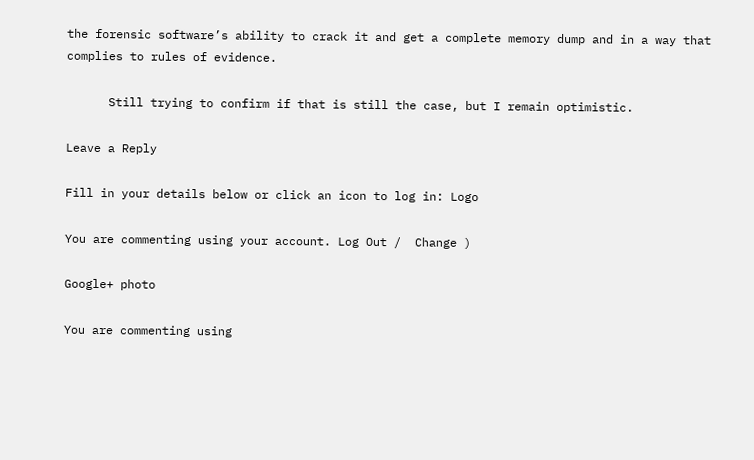the forensic software’s ability to crack it and get a complete memory dump and in a way that complies to rules of evidence.

      Still trying to confirm if that is still the case, but I remain optimistic.

Leave a Reply

Fill in your details below or click an icon to log in: Logo

You are commenting using your account. Log Out /  Change )

Google+ photo

You are commenting using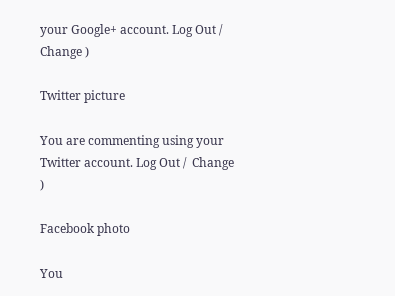your Google+ account. Log Out /  Change )

Twitter picture

You are commenting using your Twitter account. Log Out /  Change )

Facebook photo

You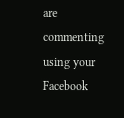are commenting using your Facebook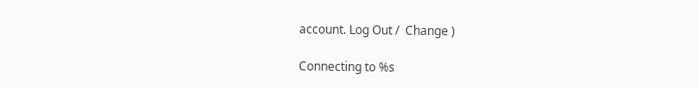account. Log Out /  Change )

Connecting to %s